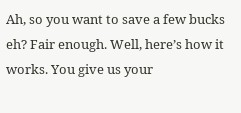Ah, so you want to save a few bucks eh? Fair enough. Well, here’s how it works. You give us your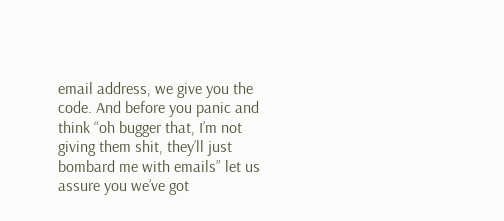email address, we give you the code. And before you panic and think “oh bugger that, I’m not giving them shit, they’ll just bombard me with emails” let us assure you we’ve got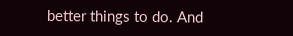better things to do. And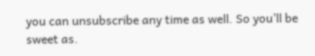you can unsubscribe any time as well. So you’ll be sweet as.